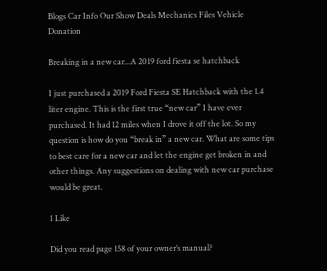Blogs Car Info Our Show Deals Mechanics Files Vehicle Donation

Breaking in a new car...A 2019 ford fiesta se hatchback

I just purchased a 2019 Ford Fiesta SE Hatchback with the 1.4 liter engine. This is the first true “new car” I have ever purchased. It had 12 miles when I drove it off the lot. So my question is how do you “break in” a new car. What are some tips to best care for a new car and let the engine get broken in and other things. Any suggestions on dealing with new car purchase would be great.

1 Like

Did you read page 158 of your owner’s manual?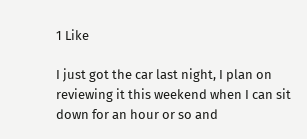1 Like

I just got the car last night, I plan on reviewing it this weekend when I can sit down for an hour or so and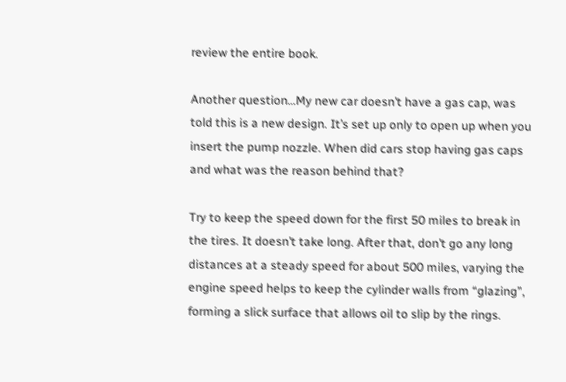review the entire book.

Another question…My new car doesn’t have a gas cap, was told this is a new design. It’s set up only to open up when you insert the pump nozzle. When did cars stop having gas caps and what was the reason behind that?

Try to keep the speed down for the first 50 miles to break in the tires. It doesn’t take long. After that, don’t go any long distances at a steady speed for about 500 miles, varying the engine speed helps to keep the cylinder walls from “glazing”, forming a slick surface that allows oil to slip by the rings.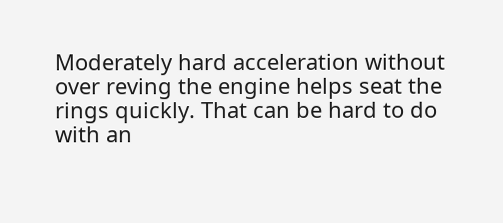Moderately hard acceleration without over reving the engine helps seat the rings quickly. That can be hard to do with an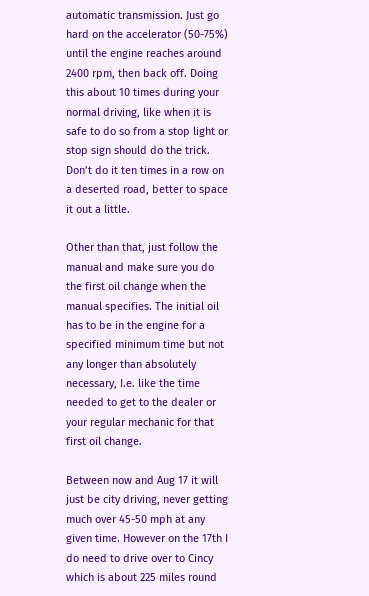automatic transmission. Just go hard on the accelerator (50-75%) until the engine reaches around 2400 rpm, then back off. Doing this about 10 times during your normal driving, like when it is safe to do so from a stop light or stop sign should do the trick. Don’t do it ten times in a row on a deserted road, better to space it out a little.

Other than that, just follow the manual and make sure you do the first oil change when the manual specifies. The initial oil has to be in the engine for a specified minimum time but not any longer than absolutely necessary, I.e. like the time needed to get to the dealer or your regular mechanic for that first oil change.

Between now and Aug 17 it will just be city driving, never getting much over 45-50 mph at any given time. However on the 17th I do need to drive over to Cincy which is about 225 miles round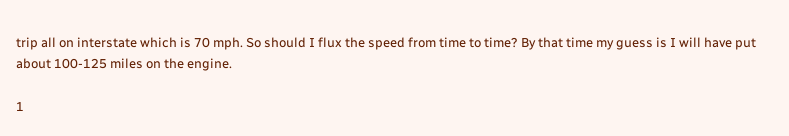trip all on interstate which is 70 mph. So should I flux the speed from time to time? By that time my guess is I will have put about 100-125 miles on the engine.

1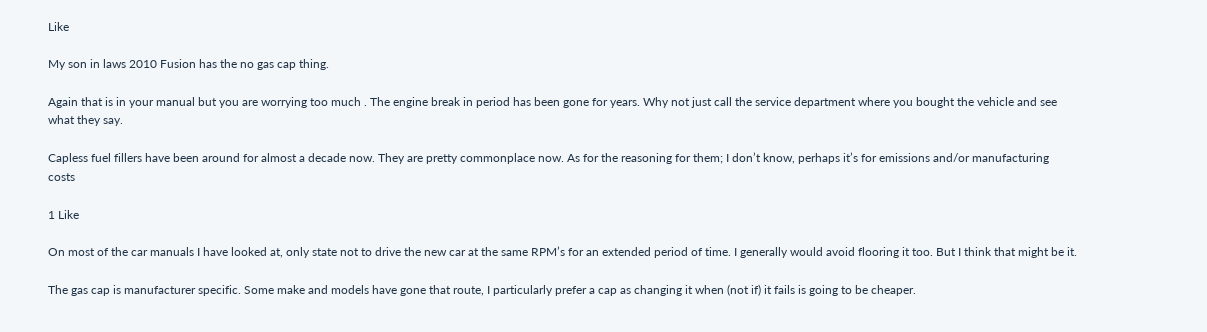Like

My son in laws 2010 Fusion has the no gas cap thing.

Again that is in your manual but you are worrying too much . The engine break in period has been gone for years. Why not just call the service department where you bought the vehicle and see what they say.

Capless fuel fillers have been around for almost a decade now. They are pretty commonplace now. As for the reasoning for them; I don’t know, perhaps it’s for emissions and/or manufacturing costs

1 Like

On most of the car manuals I have looked at, only state not to drive the new car at the same RPM’s for an extended period of time. I generally would avoid flooring it too. But I think that might be it.

The gas cap is manufacturer specific. Some make and models have gone that route, I particularly prefer a cap as changing it when (not if) it fails is going to be cheaper.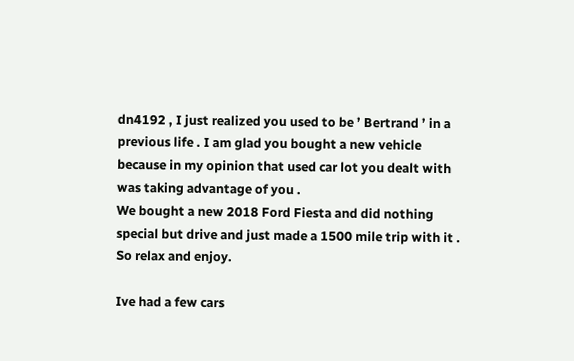dn4192 , I just realized you used to be ’ Bertrand ’ in a previous life . I am glad you bought a new vehicle because in my opinion that used car lot you dealt with was taking advantage of you .
We bought a new 2018 Ford Fiesta and did nothing special but drive and just made a 1500 mile trip with it . So relax and enjoy.

Ive had a few cars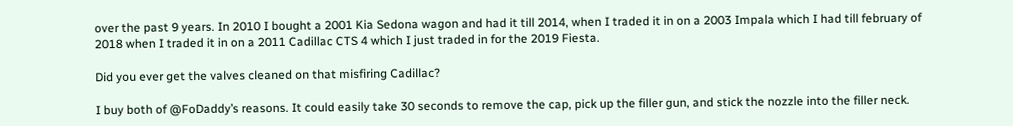over the past 9 years. In 2010 I bought a 2001 Kia Sedona wagon and had it till 2014, when I traded it in on a 2003 Impala which I had till february of 2018 when I traded it in on a 2011 Cadillac CTS 4 which I just traded in for the 2019 Fiesta.

Did you ever get the valves cleaned on that misfiring Cadillac?

I buy both of @FoDaddy’s reasons. It could easily take 30 seconds to remove the cap, pick up the filler gun, and stick the nozzle into the filler neck.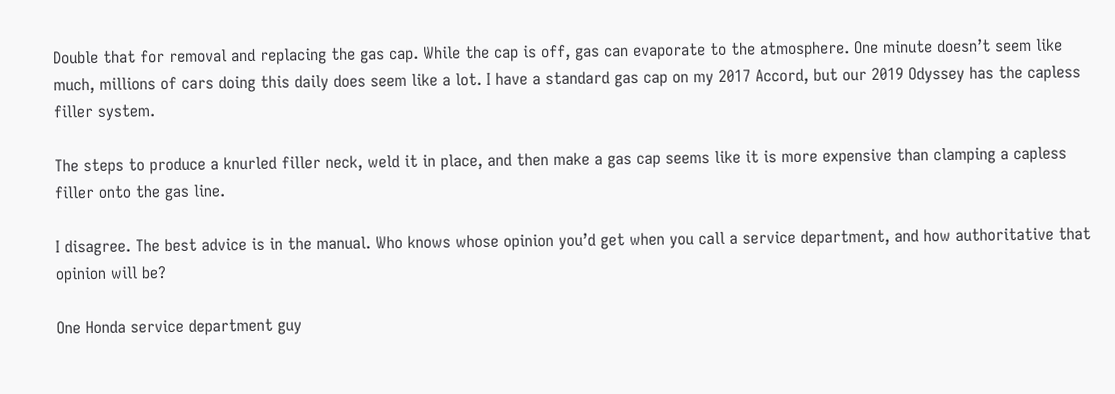Double that for removal and replacing the gas cap. While the cap is off, gas can evaporate to the atmosphere. One minute doesn’t seem like much, millions of cars doing this daily does seem like a lot. I have a standard gas cap on my 2017 Accord, but our 2019 Odyssey has the capless filler system.

The steps to produce a knurled filler neck, weld it in place, and then make a gas cap seems like it is more expensive than clamping a capless filler onto the gas line.

I disagree. The best advice is in the manual. Who knows whose opinion you’d get when you call a service department, and how authoritative that opinion will be?

One Honda service department guy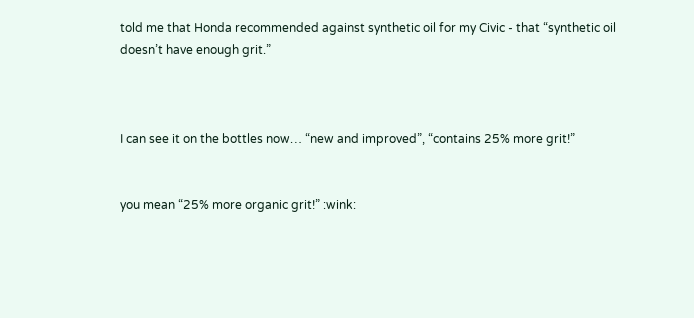told me that Honda recommended against synthetic oil for my Civic - that “synthetic oil doesn’t have enough grit.”



I can see it on the bottles now… “new and improved”, “contains 25% more grit!”


you mean “25% more organic grit!” :wink: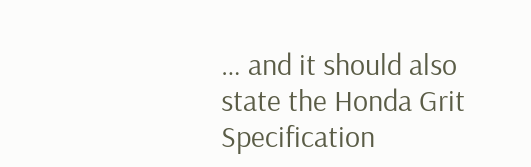… and it should also state the Honda Grit Specification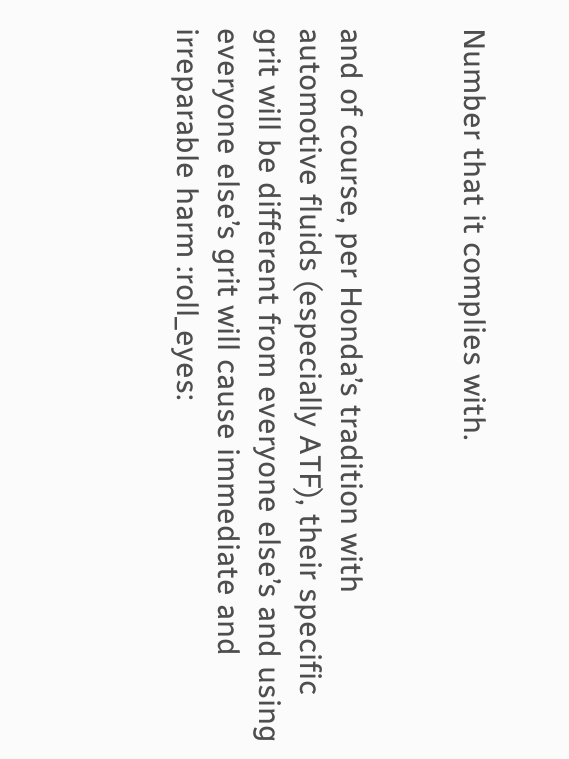Number that it complies with.


and of course, per Honda’s tradition with automotive fluids (especially ATF), their specific grit will be different from everyone else’s and using everyone else’s grit will cause immediate and irreparable harm :roll_eyes: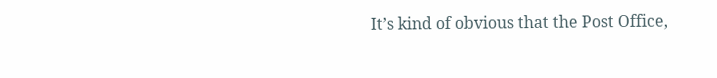It’s kind of obvious that the Post Office,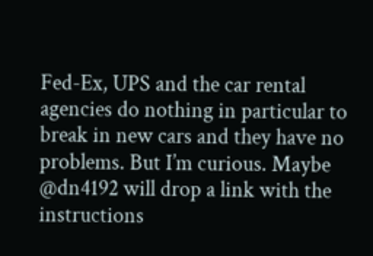Fed-Ex, UPS and the car rental agencies do nothing in particular to break in new cars and they have no problems. But I’m curious. Maybe @dn4192 will drop a link with the instructions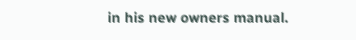in his new owners manual.